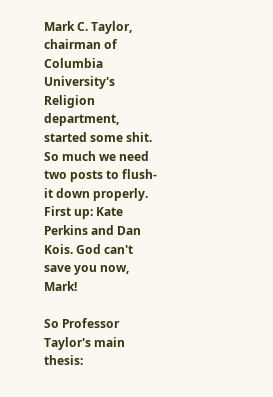Mark C. Taylor, chairman of Columbia University's Religion department, started some shit. So much we need two posts to flush-it down properly. First up: Kate Perkins and Dan Kois. God can't save you now, Mark!

So Professor Taylor's main thesis: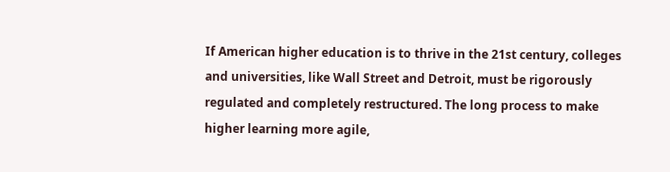If American higher education is to thrive in the 21st century, colleges and universities, like Wall Street and Detroit, must be rigorously regulated and completely restructured. The long process to make higher learning more agile,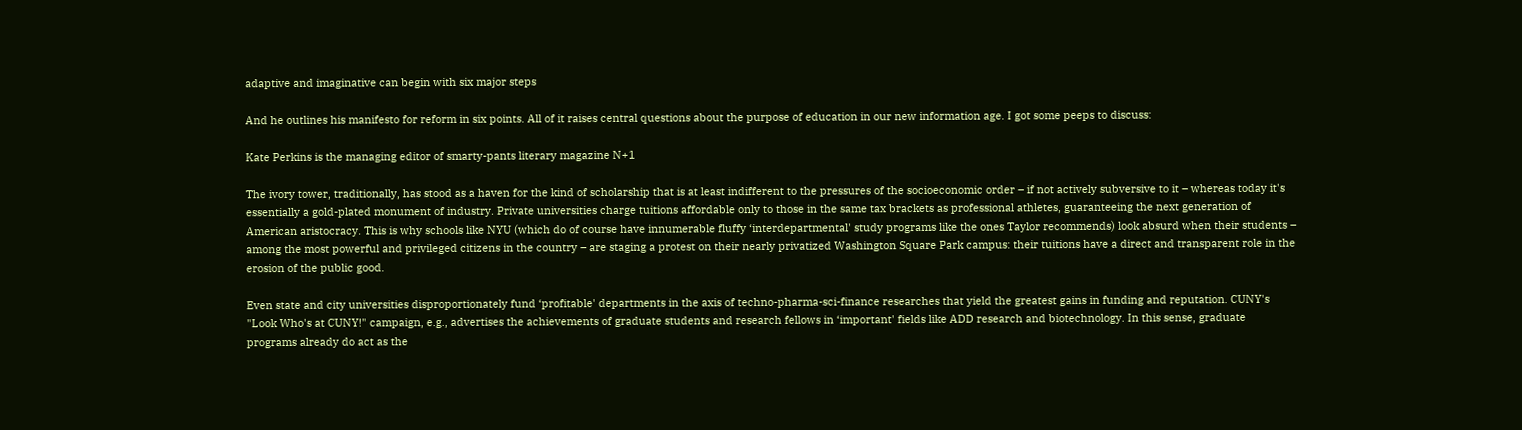adaptive and imaginative can begin with six major steps

And he outlines his manifesto for reform in six points. All of it raises central questions about the purpose of education in our new information age. I got some peeps to discuss:

Kate Perkins is the managing editor of smarty-pants literary magazine N+1

The ivory tower, traditionally, has stood as a haven for the kind of scholarship that is at least indifferent to the pressures of the socioeconomic order – if not actively subversive to it – whereas today it's essentially a gold-plated monument of industry. Private universities charge tuitions affordable only to those in the same tax brackets as professional athletes, guaranteeing the next generation of American aristocracy. This is why schools like NYU (which do of course have innumerable fluffy ‘interdepartmental' study programs like the ones Taylor recommends) look absurd when their students – among the most powerful and privileged citizens in the country – are staging a protest on their nearly privatized Washington Square Park campus: their tuitions have a direct and transparent role in the erosion of the public good.

Even state and city universities disproportionately fund ‘profitable' departments in the axis of techno-pharma-sci-finance researches that yield the greatest gains in funding and reputation. CUNY's "Look Who's at CUNY!" campaign, e.g., advertises the achievements of graduate students and research fellows in ‘important' fields like ADD research and biotechnology. In this sense, graduate programs already do act as the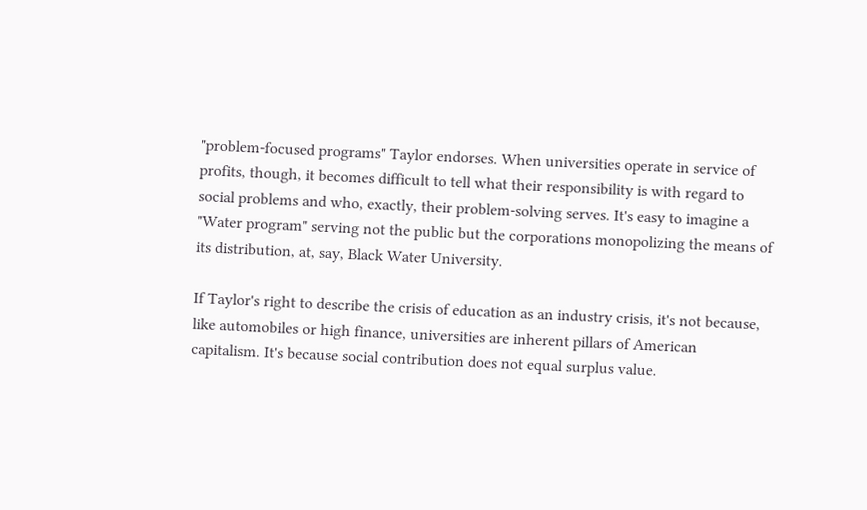"problem-focused programs" Taylor endorses. When universities operate in service of profits, though, it becomes difficult to tell what their responsibility is with regard to social problems and who, exactly, their problem-solving serves. It's easy to imagine a "Water program" serving not the public but the corporations monopolizing the means of its distribution, at, say, Black Water University.

If Taylor's right to describe the crisis of education as an industry crisis, it's not because, like automobiles or high finance, universities are inherent pillars of American capitalism. It's because social contribution does not equal surplus value.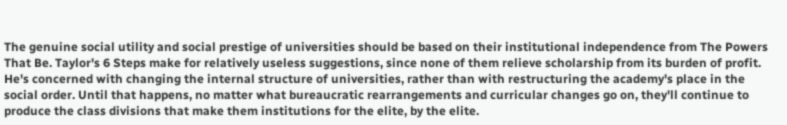The genuine social utility and social prestige of universities should be based on their institutional independence from The Powers That Be. Taylor's 6 Steps make for relatively useless suggestions, since none of them relieve scholarship from its burden of profit. He's concerned with changing the internal structure of universities, rather than with restructuring the academy's place in the social order. Until that happens, no matter what bureaucratic rearrangements and curricular changes go on, they'll continue to produce the class divisions that make them institutions for the elite, by the elite.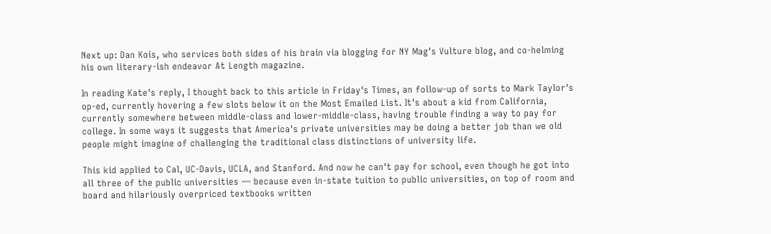Next up: Dan Kois, who services both sides of his brain via blogging for NY Mag's Vulture blog, and co-helming his own literary-ish endeavor At Length magazine.

In reading Kate's reply, I thought back to this article in Friday's Times, an follow-up of sorts to Mark Taylor's op-ed, currently hovering a few slots below it on the Most Emailed List. It's about a kid from California, currently somewhere between middle-class and lower-middle-class, having trouble finding a way to pay for college. In some ways it suggests that America's private universities may be doing a better job than we old people might imagine of challenging the traditional class distinctions of university life.

This kid applied to Cal, UC-Davis, UCLA, and Stanford. And now he can't pay for school, even though he got into all three of the public universities — because even in-state tuition to public universities, on top of room and board and hilariously overpriced textbooks written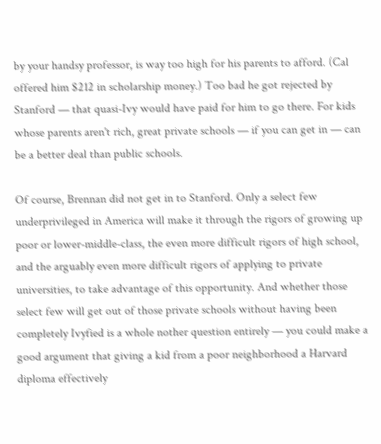by your handsy professor, is way too high for his parents to afford. (Cal offered him $212 in scholarship money.) Too bad he got rejected by Stanford — that quasi-Ivy would have paid for him to go there. For kids whose parents aren't rich, great private schools — if you can get in — can be a better deal than public schools.

Of course, Brennan did not get in to Stanford. Only a select few underprivileged in America will make it through the rigors of growing up poor or lower-middle-class, the even more difficult rigors of high school, and the arguably even more difficult rigors of applying to private universities, to take advantage of this opportunity. And whether those select few will get out of those private schools without having been completely Ivyfied is a whole nother question entirely — you could make a good argument that giving a kid from a poor neighborhood a Harvard diploma effectively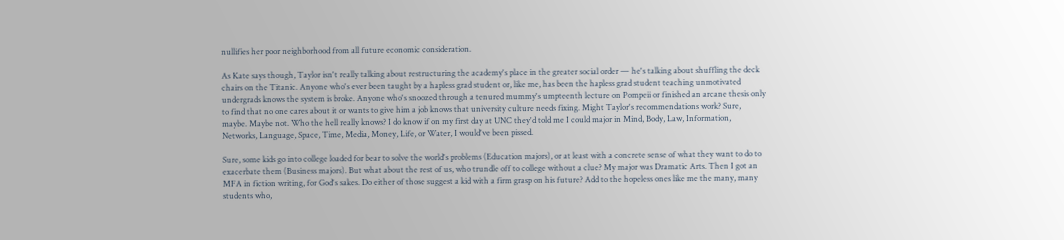nullifies her poor neighborhood from all future economic consideration.

As Kate says though, Taylor isn't really talking about restructuring the academy's place in the greater social order — he's talking about shuffling the deck chairs on the Titanic. Anyone who's ever been taught by a hapless grad student or, like me, has been the hapless grad student teaching unmotivated undergrads knows the system is broke. Anyone who's snoozed through a tenured mummy's umpteenth lecture on Pompeii or finished an arcane thesis only to find that no one cares about it or wants to give him a job knows that university culture needs fixing. Might Taylor's recommendations work? Sure, maybe. Maybe not. Who the hell really knows? I do know if on my first day at UNC they'd told me I could major in Mind, Body, Law, Information, Networks, Language, Space, Time, Media, Money, Life, or Water, I would've been pissed.

Sure, some kids go into college loaded for bear to solve the world's problems (Education majors), or at least with a concrete sense of what they want to do to exacerbate them (Business majors). But what about the rest of us, who trundle off to college without a clue? My major was Dramatic Arts. Then I got an MFA in fiction writing, for God's sakes. Do either of those suggest a kid with a firm grasp on his future? Add to the hopeless ones like me the many, many students who,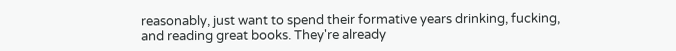reasonably, just want to spend their formative years drinking, fucking, and reading great books. They're already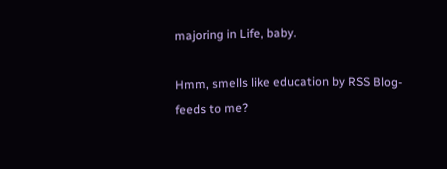majoring in Life, baby.

Hmm, smells like education by RSS Blog-feeds to me?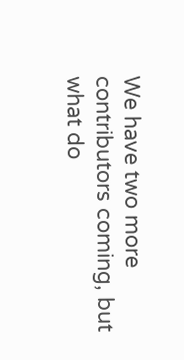We have two more contributors coming, but what do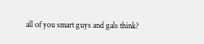all of you smart guys and gals think?